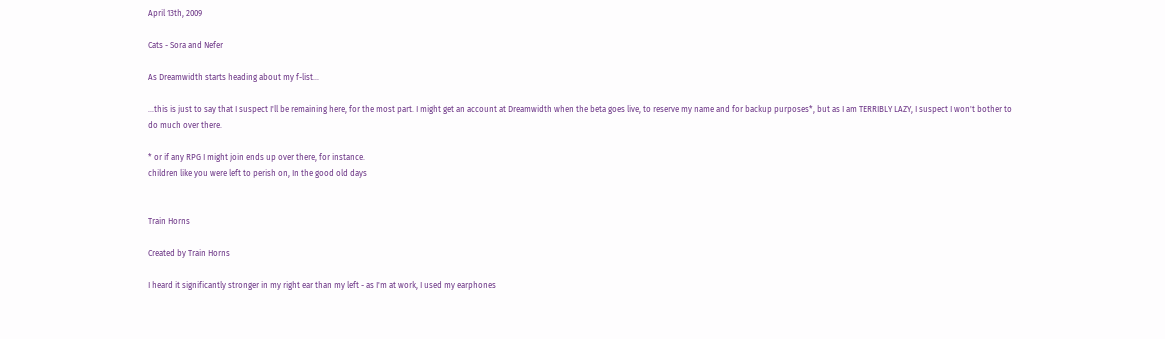April 13th, 2009

Cats - Sora and Nefer

As Dreamwidth starts heading about my f-list...

...this is just to say that I suspect I'll be remaining here, for the most part. I might get an account at Dreamwidth when the beta goes live, to reserve my name and for backup purposes*, but as I am TERRIBLY LAZY, I suspect I won't bother to do much over there.

* or if any RPG I might join ends up over there, for instance.
children like you were left to perish on, In the good old days


Train Horns

Created by Train Horns

I heard it significantly stronger in my right ear than my left - as I'm at work, I used my earphones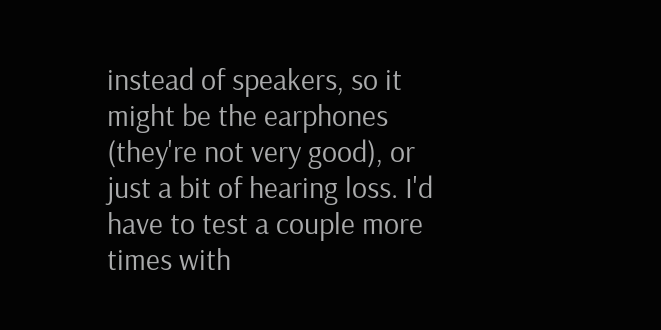instead of speakers, so it might be the earphones (they're not very good), or just a bit of hearing loss. I'd have to test a couple more times with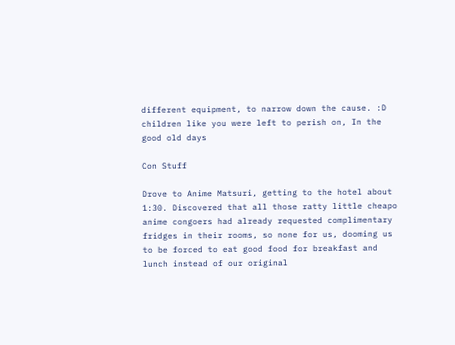different equipment, to narrow down the cause. :D
children like you were left to perish on, In the good old days

Con Stuff

Drove to Anime Matsuri, getting to the hotel about 1:30. Discovered that all those ratty little cheapo anime congoers had already requested complimentary fridges in their rooms, so none for us, dooming us to be forced to eat good food for breakfast and lunch instead of our original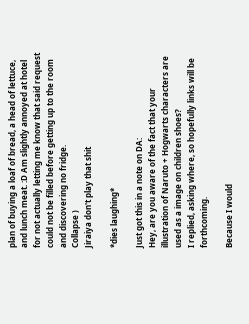plan of buying a loaf of bread, a head of lettuce, and lunch meat. :D Am slightly annoyed at hotel for not actually letting me know that said request could not be filled before getting up to the room and discovering no fridge.
Collapse )
Jiraiya don't play that shit

*dies laughing*

Just got this in a note on DA:
Hey, are you aware of the fact that your illustration of Naruto + Hogwarts characters are used as a image on children shoes?
I replied, asking where, so hopefully links will be forthcoming.

Because I would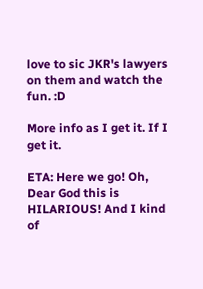love to sic JKR's lawyers on them and watch the fun. :D

More info as I get it. If I get it.

ETA: Here we go! Oh, Dear God this is HILARIOUS! And I kind of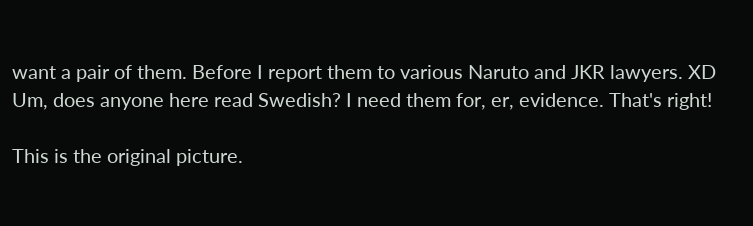want a pair of them. Before I report them to various Naruto and JKR lawyers. XD Um, does anyone here read Swedish? I need them for, er, evidence. That's right!

This is the original picture.